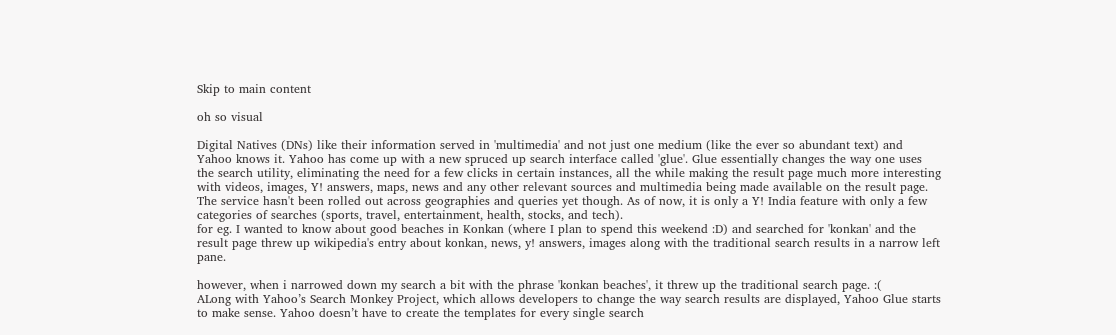Skip to main content

oh so visual

Digital Natives (DNs) like their information served in 'multimedia' and not just one medium (like the ever so abundant text) and Yahoo knows it. Yahoo has come up with a new spruced up search interface called 'glue'. Glue essentially changes the way one uses the search utility, eliminating the need for a few clicks in certain instances, all the while making the result page much more interesting with videos, images, Y! answers, maps, news and any other relevant sources and multimedia being made available on the result page. The service hasn't been rolled out across geographies and queries yet though. As of now, it is only a Y! India feature with only a few categories of searches (sports, travel, entertainment, health, stocks, and tech).
for eg. I wanted to know about good beaches in Konkan (where I plan to spend this weekend :D) and searched for 'konkan' and the result page threw up wikipedia's entry about konkan, news, y! answers, images along with the traditional search results in a narrow left pane.

however, when i narrowed down my search a bit with the phrase 'konkan beaches', it threw up the traditional search page. :(
ALong with Yahoo’s Search Monkey Project, which allows developers to change the way search results are displayed, Yahoo Glue starts to make sense. Yahoo doesn’t have to create the templates for every single search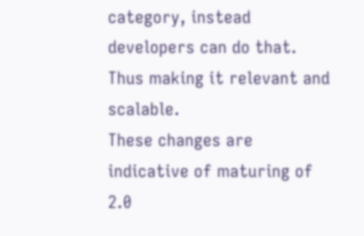category, instead developers can do that. Thus making it relevant and scalable.
These changes are indicative of maturing of 2.0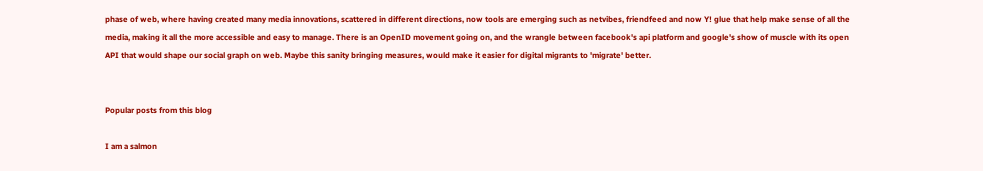phase of web, where having created many media innovations, scattered in different directions, now tools are emerging such as netvibes, friendfeed and now Y! glue that help make sense of all the media, making it all the more accessible and easy to manage. There is an OpenID movement going on, and the wrangle between facebook's api platform and google's show of muscle with its open API that would shape our social graph on web. Maybe this sanity bringing measures, would make it easier for digital migrants to 'migrate' better.


Popular posts from this blog

I am a salmon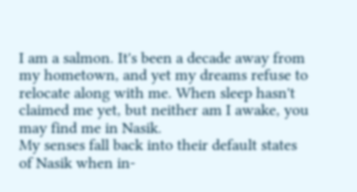I am a salmon. It's been a decade away from my hometown, and yet my dreams refuse to relocate along with me. When sleep hasn't claimed me yet, but neither am I awake, you may find me in Nasik.
My senses fall back into their default states of Nasik when in-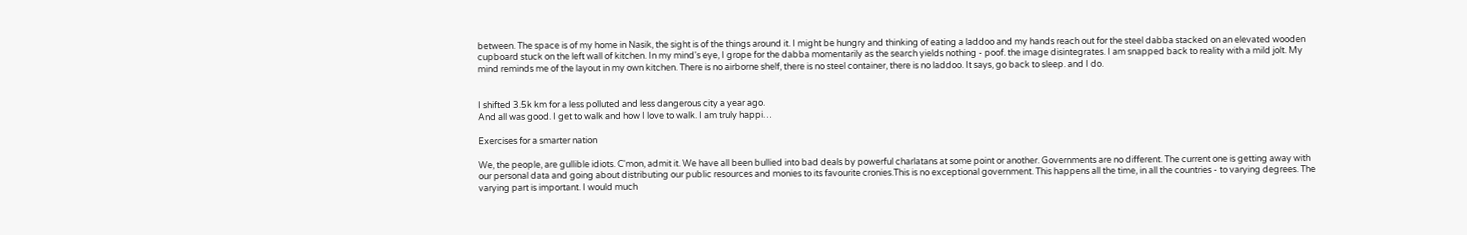between. The space is of my home in Nasik, the sight is of the things around it. I might be hungry and thinking of eating a laddoo and my hands reach out for the steel dabba stacked on an elevated wooden cupboard stuck on the left wall of kitchen. In my mind's eye, I grope for the dabba momentarily as the search yields nothing - poof. the image disintegrates. I am snapped back to reality with a mild jolt. My mind reminds me of the layout in my own kitchen. There is no airborne shelf, there is no steel container, there is no laddoo. It says, go back to sleep. and I do.


I shifted 3.5k km for a less polluted and less dangerous city a year ago.
And all was good. I get to walk and how I love to walk. I am truly happi…

Exercises for a smarter nation

We, the people, are gullible idiots. C'mon, admit it. We have all been bullied into bad deals by powerful charlatans at some point or another. Governments are no different. The current one is getting away with our personal data and going about distributing our public resources and monies to its favourite cronies.This is no exceptional government. This happens all the time, in all the countries - to varying degrees. The varying part is important. I would much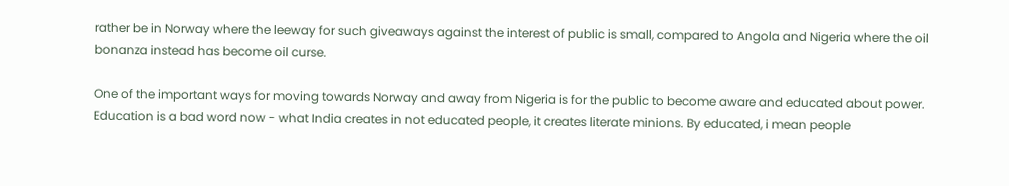rather be in Norway where the leeway for such giveaways against the interest of public is small, compared to Angola and Nigeria where the oil bonanza instead has become oil curse.

One of the important ways for moving towards Norway and away from Nigeria is for the public to become aware and educated about power. Education is a bad word now - what India creates in not educated people, it creates literate minions. By educated, i mean people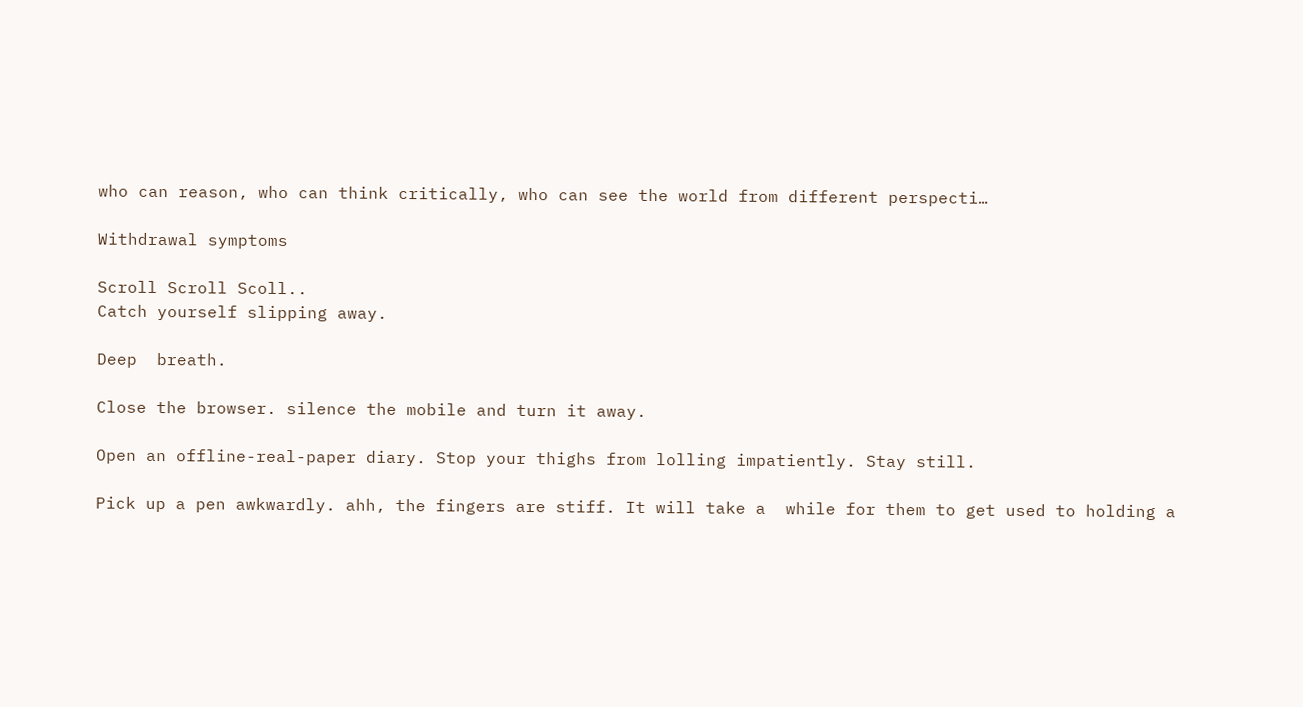who can reason, who can think critically, who can see the world from different perspecti…

Withdrawal symptoms

Scroll Scroll Scoll..
Catch yourself slipping away.

Deep  breath.

Close the browser. silence the mobile and turn it away.

Open an offline-real-paper diary. Stop your thighs from lolling impatiently. Stay still.

Pick up a pen awkwardly. ahh, the fingers are stiff. It will take a  while for them to get used to holding a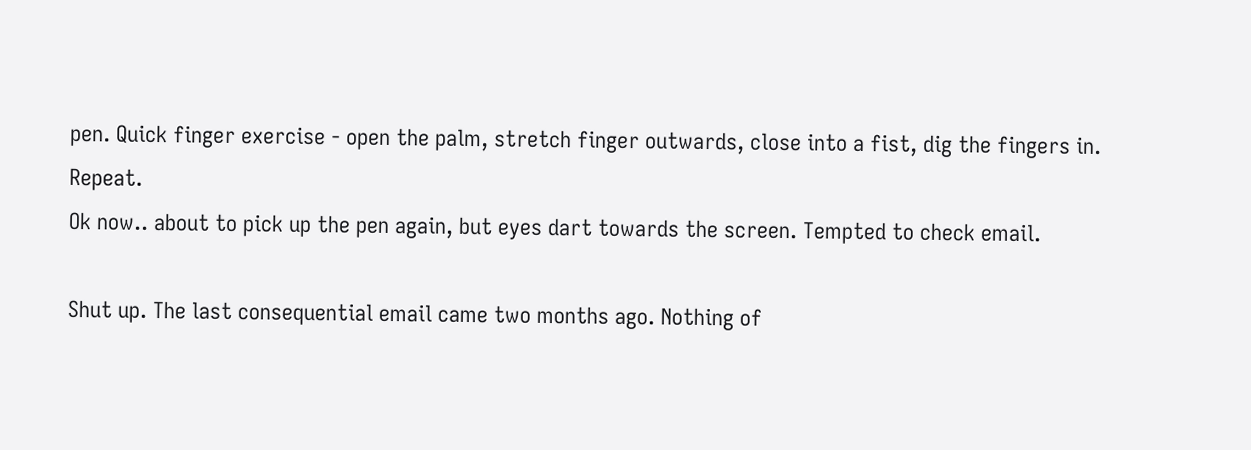pen. Quick finger exercise - open the palm, stretch finger outwards, close into a fist, dig the fingers in. Repeat.
Ok now.. about to pick up the pen again, but eyes dart towards the screen. Tempted to check email.

Shut up. The last consequential email came two months ago. Nothing of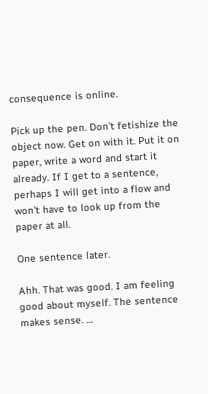consequence is online.

Pick up the pen. Don't fetishize the object now. Get on with it. Put it on paper, write a word and start it already. If I get to a sentence, perhaps I will get into a flow and won't have to look up from the paper at all.

One sentence later.

Ahh. That was good. I am feeling good about myself. The sentence makes sense. …